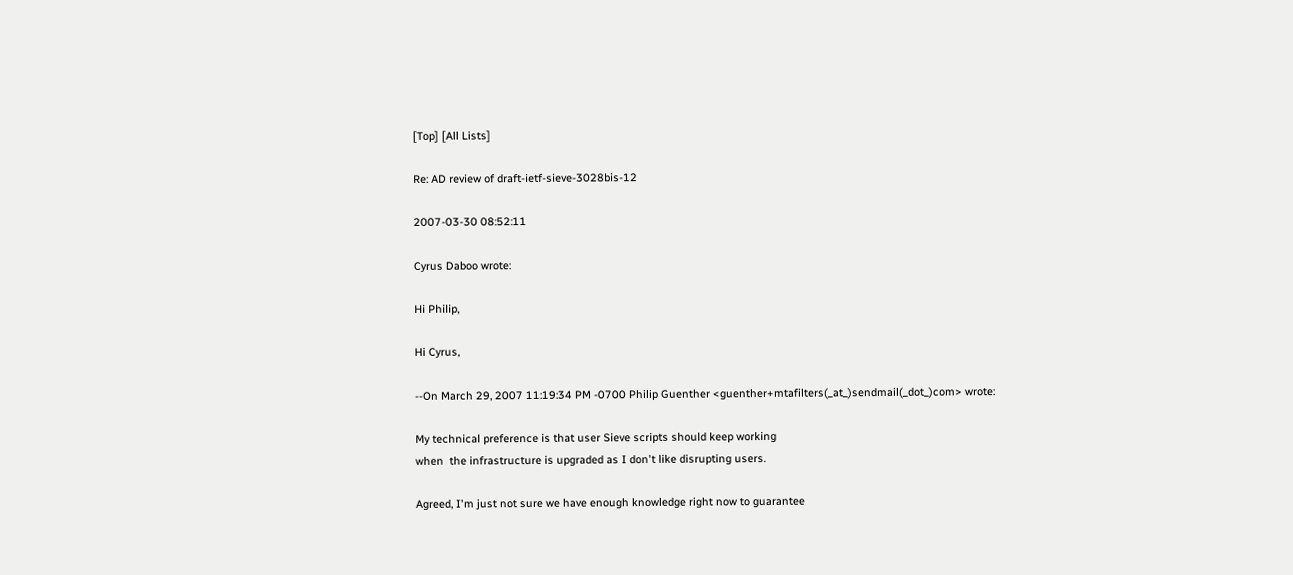[Top] [All Lists]

Re: AD review of draft-ietf-sieve-3028bis-12

2007-03-30 08:52:11

Cyrus Daboo wrote:

Hi Philip,

Hi Cyrus,

--On March 29, 2007 11:19:34 PM -0700 Philip Guenther <guenther+mtafilters(_at_)sendmail(_dot_)com> wrote:

My technical preference is that user Sieve scripts should keep working
when  the infrastructure is upgraded as I don't like disrupting users.

Agreed, I'm just not sure we have enough knowledge right now to guarantee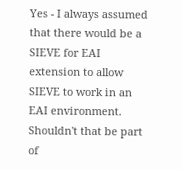Yes - I always assumed that there would be a SIEVE for EAI extension to allow SIEVE to work in an EAI environment. Shouldn't that be part of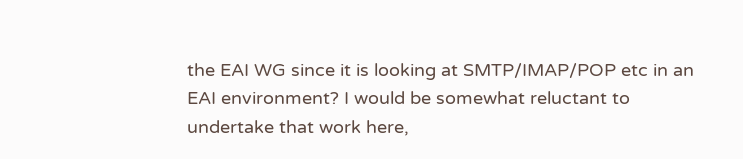the EAI WG since it is looking at SMTP/IMAP/POP etc in an EAI environment? I would be somewhat reluctant to undertake that work here,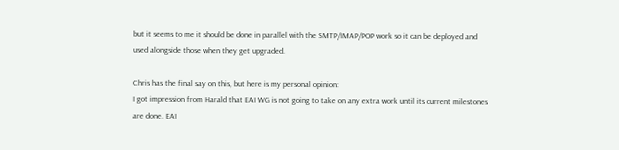but it seems to me it should be done in parallel with the SMTP/IMAP/POP work so it can be deployed and used alongside those when they get upgraded.

Chris has the final say on this, but here is my personal opinion:
I got impression from Harald that EAI WG is not going to take on any extra work until its current milestones are done. EAI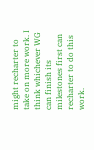might recharter to take on more work. I think whichever WG can finish its milestones first can recharter to do this work.